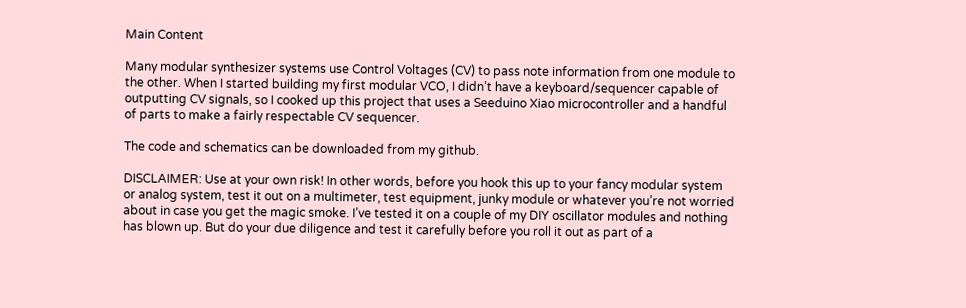Main Content

Many modular synthesizer systems use Control Voltages (CV) to pass note information from one module to the other. When I started building my first modular VCO, I didn’t have a keyboard/sequencer capable of outputting CV signals, so I cooked up this project that uses a Seeduino Xiao microcontroller and a handful of parts to make a fairly respectable CV sequencer.

The code and schematics can be downloaded from my github.

DISCLAIMER: Use at your own risk! In other words, before you hook this up to your fancy modular system or analog system, test it out on a multimeter, test equipment, junky module or whatever you’re not worried about in case you get the magic smoke. I’ve tested it on a couple of my DIY oscillator modules and nothing has blown up. But do your due diligence and test it carefully before you roll it out as part of a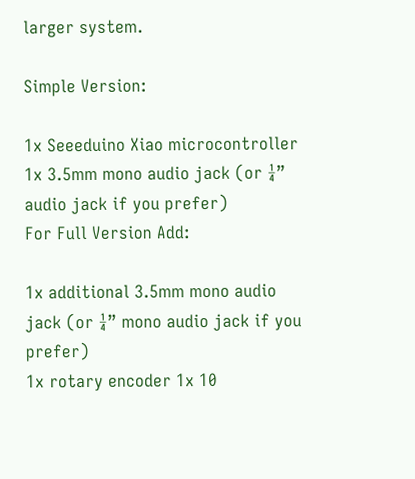larger system.

Simple Version:

1x Seeeduino Xiao microcontroller
1x 3.5mm mono audio jack (or ¼” audio jack if you prefer)
For Full Version Add:

1x additional 3.5mm mono audio jack (or ¼” mono audio jack if you prefer)
1x rotary encoder 1x 10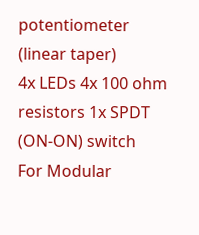potentiometer (linear taper)
4x LEDs 4x 100 ohm resistors 1x SPDT (ON-ON) switch
For Modular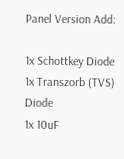Panel Version Add:

1x Schottkey Diode
1x Transzorb (TVS) Diode
1x 10uF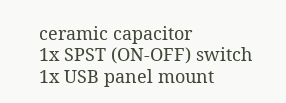ceramic capacitor
1x SPST (ON-OFF) switch
1x USB panel mount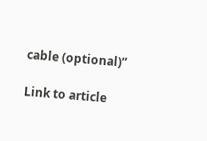cable (optional)”

Link to article